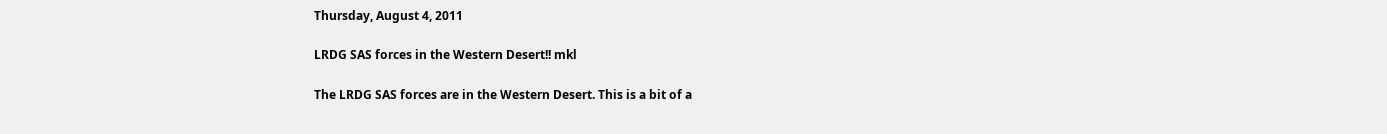Thursday, August 4, 2011

LRDG SAS forces in the Western Desert!! mkl

The LRDG SAS forces are in the Western Desert. This is a bit of a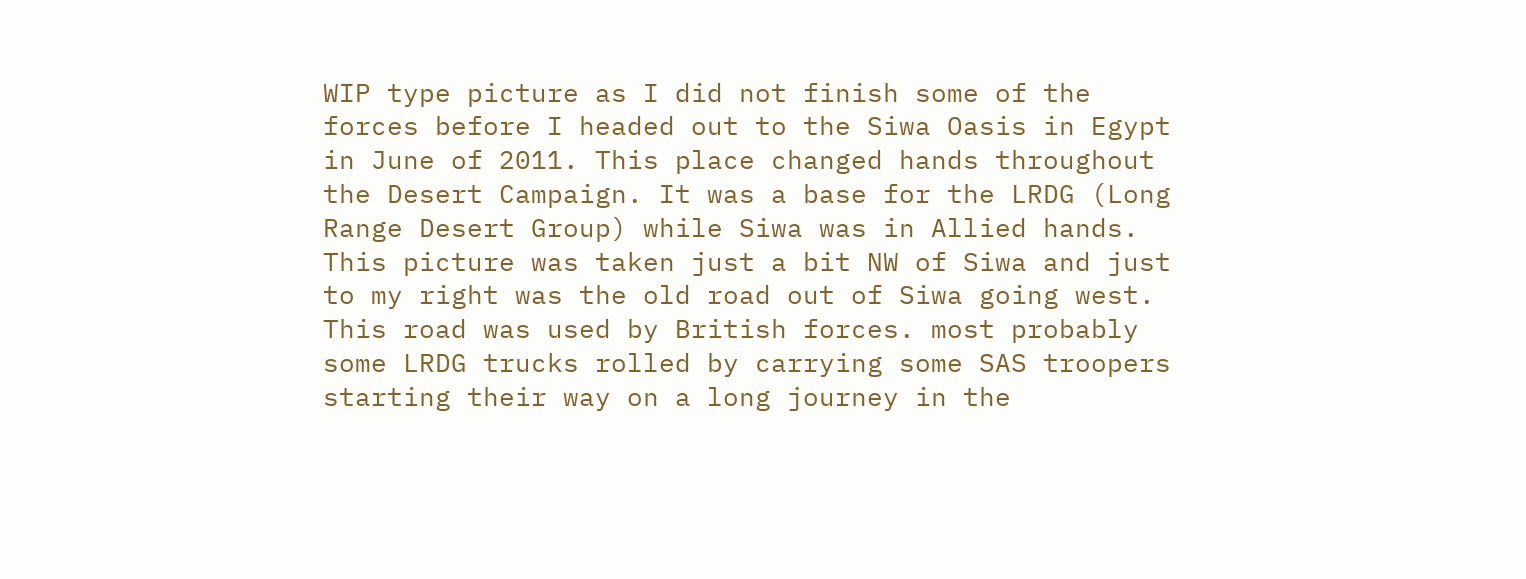WIP type picture as I did not finish some of the forces before I headed out to the Siwa Oasis in Egypt in June of 2011. This place changed hands throughout the Desert Campaign. It was a base for the LRDG (Long Range Desert Group) while Siwa was in Allied hands. This picture was taken just a bit NW of Siwa and just to my right was the old road out of Siwa going west. This road was used by British forces. most probably some LRDG trucks rolled by carrying some SAS troopers starting their way on a long journey in the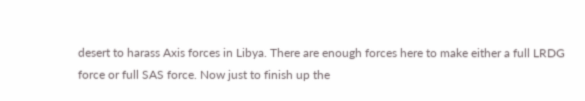desert to harass Axis forces in Libya. There are enough forces here to make either a full LRDG force or full SAS force. Now just to finish up the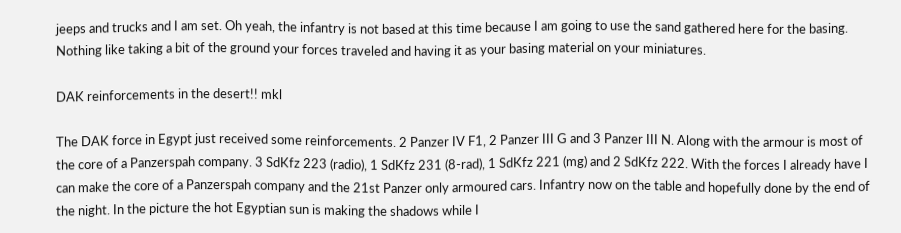jeeps and trucks and I am set. Oh yeah, the infantry is not based at this time because I am going to use the sand gathered here for the basing. Nothing like taking a bit of the ground your forces traveled and having it as your basing material on your miniatures.

DAK reinforcements in the desert!! mkl

The DAK force in Egypt just received some reinforcements. 2 Panzer IV F1, 2 Panzer III G and 3 Panzer III N. Along with the armour is most of the core of a Panzerspah company. 3 SdKfz 223 (radio), 1 SdKfz 231 (8-rad), 1 SdKfz 221 (mg) and 2 SdKfz 222. With the forces I already have I can make the core of a Panzerspah company and the 21st Panzer only armoured cars. Infantry now on the table and hopefully done by the end of the night. In the picture the hot Egyptian sun is making the shadows while I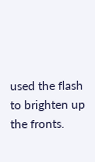used the flash to brighten up the fronts.